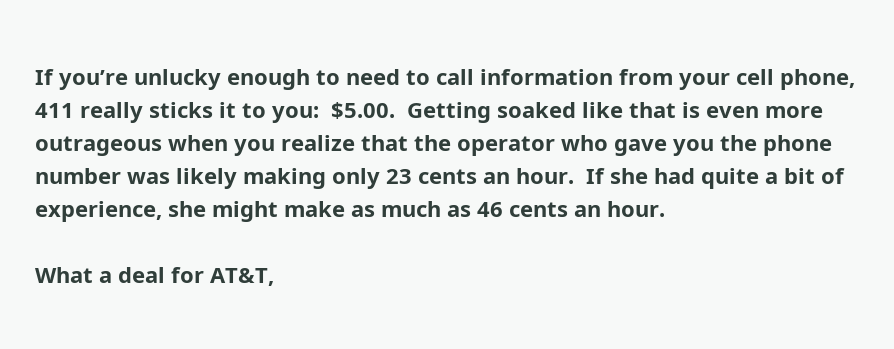If you’re unlucky enough to need to call information from your cell phone, 411 really sticks it to you:  $5.00.  Getting soaked like that is even more outrageous when you realize that the operator who gave you the phone number was likely making only 23 cents an hour.  If she had quite a bit of experience, she might make as much as 46 cents an hour.

What a deal for AT&T,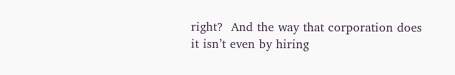right?  And the way that corporation does it isn’t even by hiring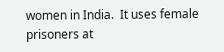women in India.  It uses female prisoners at